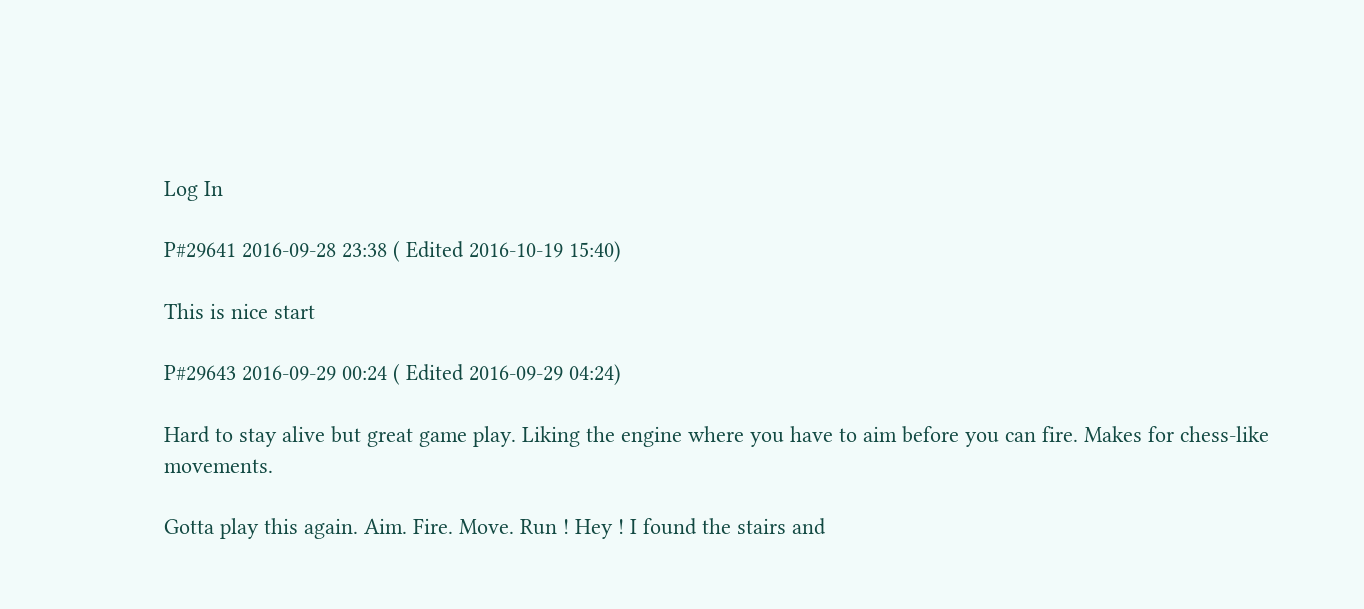Log In

P#29641 2016-09-28 23:38 ( Edited 2016-10-19 15:40)

This is nice start

P#29643 2016-09-29 00:24 ( Edited 2016-09-29 04:24)

Hard to stay alive but great game play. Liking the engine where you have to aim before you can fire. Makes for chess-like movements.

Gotta play this again. Aim. Fire. Move. Run ! Hey ! I found the stairs and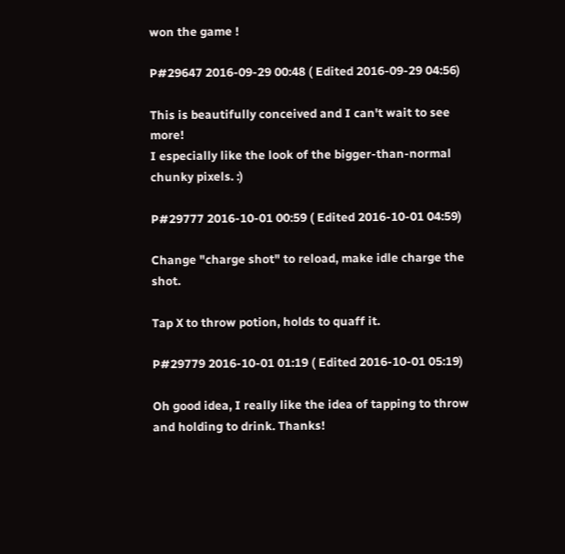won the game !

P#29647 2016-09-29 00:48 ( Edited 2016-09-29 04:56)

This is beautifully conceived and I can't wait to see more!
I especially like the look of the bigger-than-normal chunky pixels. :)

P#29777 2016-10-01 00:59 ( Edited 2016-10-01 04:59)

Change "charge shot" to reload, make idle charge the shot.

Tap X to throw potion, holds to quaff it.

P#29779 2016-10-01 01:19 ( Edited 2016-10-01 05:19)

Oh good idea, I really like the idea of tapping to throw and holding to drink. Thanks!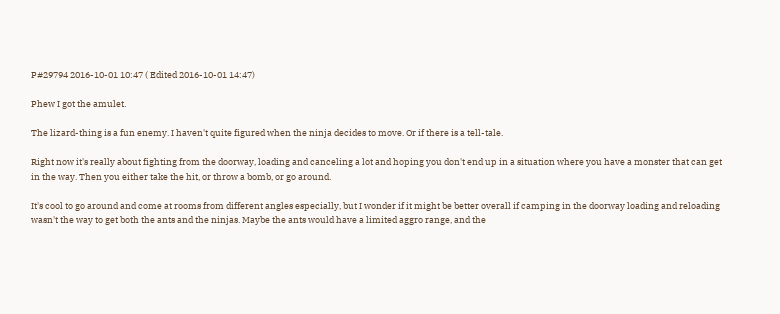P#29794 2016-10-01 10:47 ( Edited 2016-10-01 14:47)

Phew I got the amulet.

The lizard-thing is a fun enemy. I haven't quite figured when the ninja decides to move. Or if there is a tell-tale.

Right now it's really about fighting from the doorway, loading and canceling a lot and hoping you don't end up in a situation where you have a monster that can get in the way. Then you either take the hit, or throw a bomb, or go around.

It's cool to go around and come at rooms from different angles especially, but I wonder if it might be better overall if camping in the doorway loading and reloading wasn't the way to get both the ants and the ninjas. Maybe the ants would have a limited aggro range, and the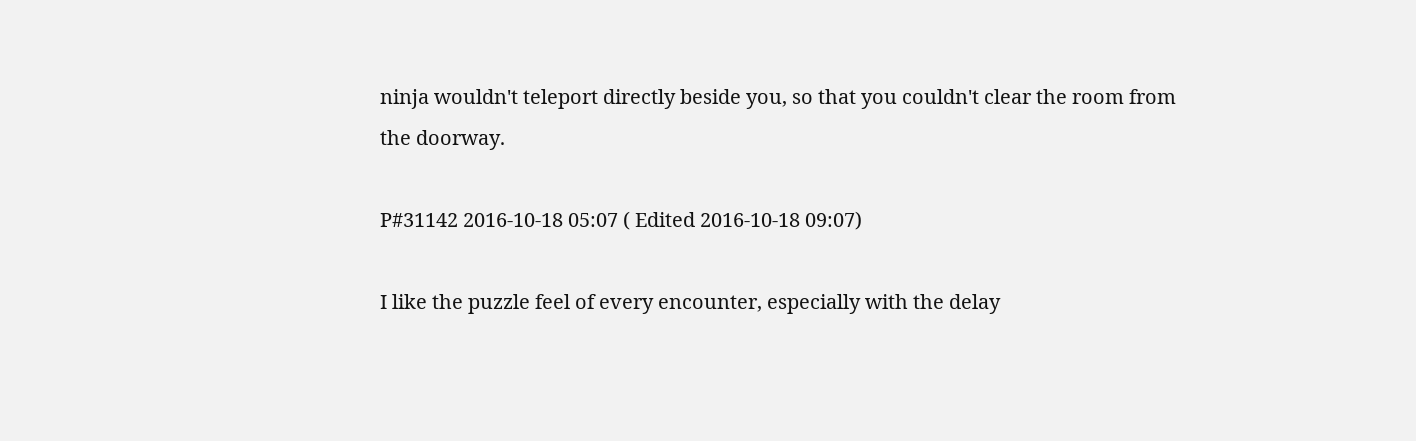ninja wouldn't teleport directly beside you, so that you couldn't clear the room from the doorway.

P#31142 2016-10-18 05:07 ( Edited 2016-10-18 09:07)

I like the puzzle feel of every encounter, especially with the delay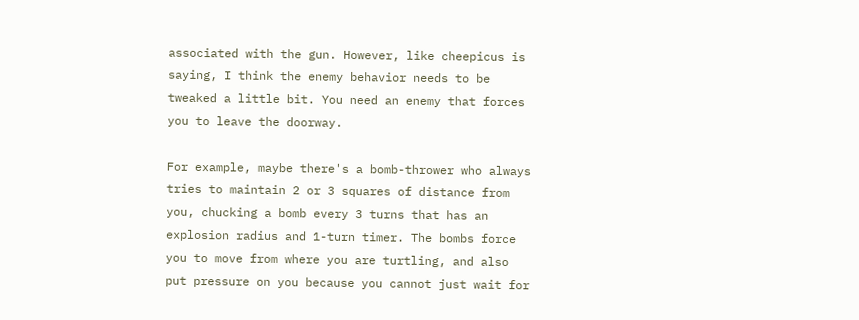associated with the gun. However, like cheepicus is saying, I think the enemy behavior needs to be tweaked a little bit. You need an enemy that forces you to leave the doorway.

For example, maybe there's a bomb-thrower who always tries to maintain 2 or 3 squares of distance from you, chucking a bomb every 3 turns that has an explosion radius and 1-turn timer. The bombs force you to move from where you are turtling, and also put pressure on you because you cannot just wait for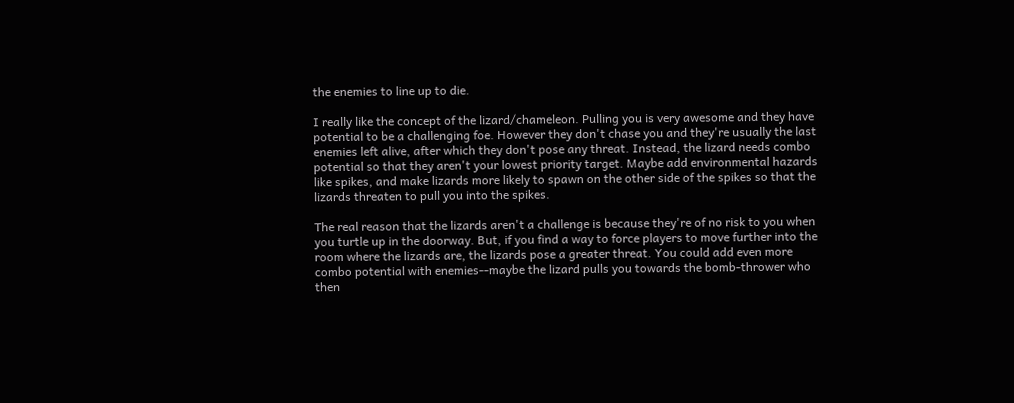the enemies to line up to die.

I really like the concept of the lizard/chameleon. Pulling you is very awesome and they have potential to be a challenging foe. However they don't chase you and they're usually the last enemies left alive, after which they don't pose any threat. Instead, the lizard needs combo potential so that they aren't your lowest priority target. Maybe add environmental hazards like spikes, and make lizards more likely to spawn on the other side of the spikes so that the lizards threaten to pull you into the spikes.

The real reason that the lizards aren't a challenge is because they're of no risk to you when you turtle up in the doorway. But, if you find a way to force players to move further into the room where the lizards are, the lizards pose a greater threat. You could add even more combo potential with enemies--maybe the lizard pulls you towards the bomb-thrower who then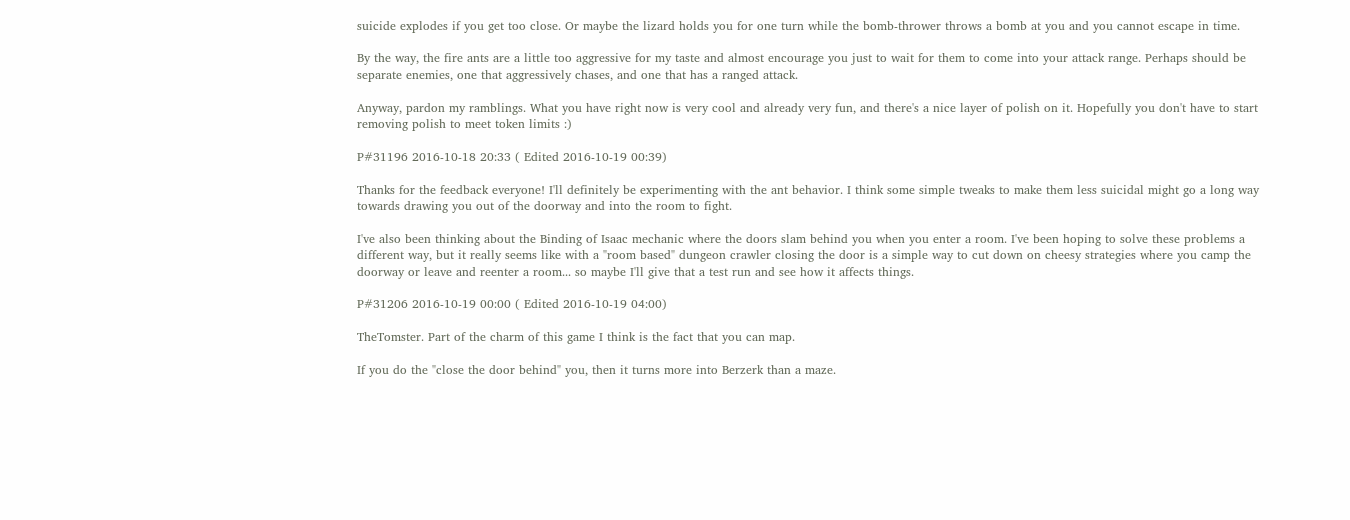suicide explodes if you get too close. Or maybe the lizard holds you for one turn while the bomb-thrower throws a bomb at you and you cannot escape in time.

By the way, the fire ants are a little too aggressive for my taste and almost encourage you just to wait for them to come into your attack range. Perhaps should be separate enemies, one that aggressively chases, and one that has a ranged attack.

Anyway, pardon my ramblings. What you have right now is very cool and already very fun, and there's a nice layer of polish on it. Hopefully you don't have to start removing polish to meet token limits :)

P#31196 2016-10-18 20:33 ( Edited 2016-10-19 00:39)

Thanks for the feedback everyone! I'll definitely be experimenting with the ant behavior. I think some simple tweaks to make them less suicidal might go a long way towards drawing you out of the doorway and into the room to fight.

I've also been thinking about the Binding of Isaac mechanic where the doors slam behind you when you enter a room. I've been hoping to solve these problems a different way, but it really seems like with a "room based" dungeon crawler closing the door is a simple way to cut down on cheesy strategies where you camp the doorway or leave and reenter a room... so maybe I'll give that a test run and see how it affects things.

P#31206 2016-10-19 00:00 ( Edited 2016-10-19 04:00)

TheTomster. Part of the charm of this game I think is the fact that you can map.

If you do the "close the door behind" you, then it turns more into Berzerk than a maze.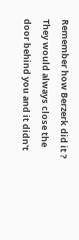Remember how Berzerk did it ? They would always close the door behind you and it didn't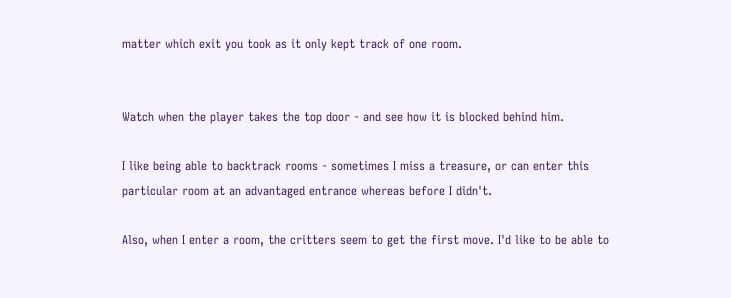matter which exit you took as it only kept track of one room.


Watch when the player takes the top door - and see how it is blocked behind him.

I like being able to backtrack rooms - sometimes I miss a treasure, or can enter this particular room at an advantaged entrance whereas before I didn't.

Also, when I enter a room, the critters seem to get the first move. I'd like to be able to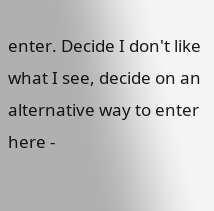enter. Decide I don't like what I see, decide on an alternative way to enter here -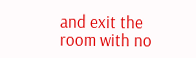and exit the room with no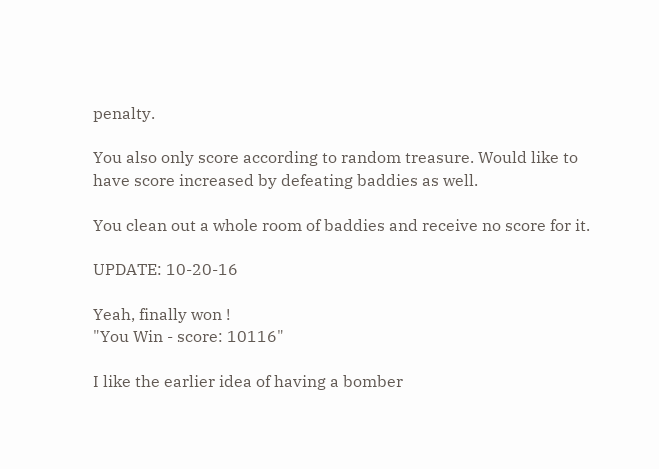penalty.

You also only score according to random treasure. Would like to have score increased by defeating baddies as well.

You clean out a whole room of baddies and receive no score for it.

UPDATE: 10-20-16

Yeah, finally won !
"You Win - score: 10116"

I like the earlier idea of having a bomber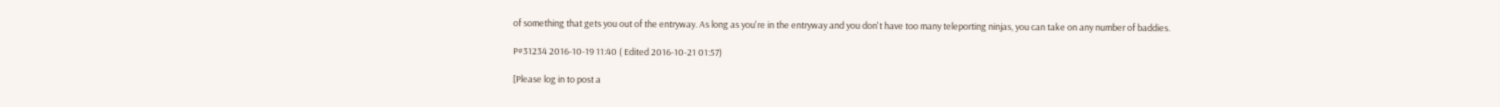of something that gets you out of the entryway. As long as you're in the entryway and you don't have too many teleporting ninjas, you can take on any number of baddies.

P#31234 2016-10-19 11:40 ( Edited 2016-10-21 01:57)

[Please log in to post a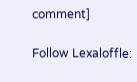comment]

Follow Lexaloffle: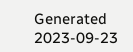Generated 2023-09-23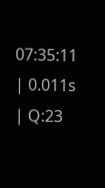07:35:11 | 0.011s | Q:23